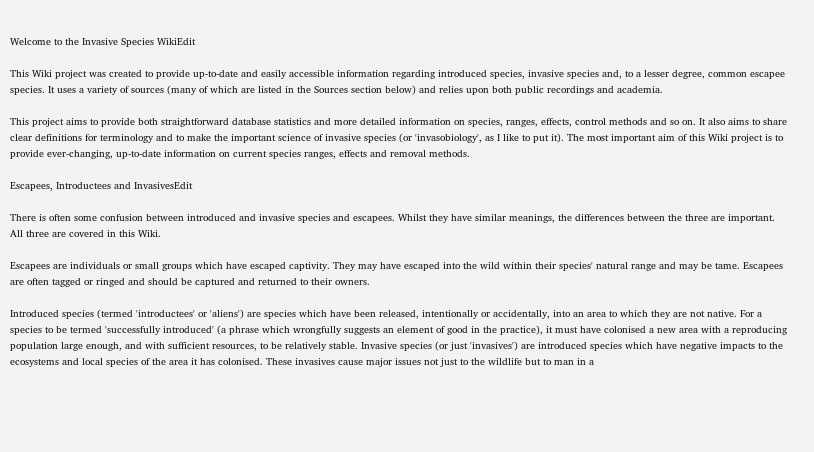Welcome to the Invasive Species WikiEdit

This Wiki project was created to provide up-to-date and easily accessible information regarding introduced species, invasive species and, to a lesser degree, common escapee species. It uses a variety of sources (many of which are listed in the Sources section below) and relies upon both public recordings and academia.

This project aims to provide both straightforward database statistics and more detailed information on species, ranges, effects, control methods and so on. It also aims to share clear definitions for terminology and to make the important science of invasive species (or 'invasobiology', as I like to put it). The most important aim of this Wiki project is to provide ever-changing, up-to-date information on current species ranges, effects and removal methods.

Escapees, Introductees and InvasivesEdit

There is often some confusion between introduced and invasive species and escapees. Whilst they have similar meanings, the differences between the three are important. All three are covered in this Wiki.

Escapees are individuals or small groups which have escaped captivity. They may have escaped into the wild within their species' natural range and may be tame. Escapees are often tagged or ringed and should be captured and returned to their owners.

Introduced species (termed 'introductees' or 'aliens') are species which have been released, intentionally or accidentally, into an area to which they are not native. For a species to be termed 'successfully introduced' (a phrase which wrongfully suggests an element of good in the practice), it must have colonised a new area with a reproducing population large enough, and with sufficient resources, to be relatively stable. Invasive species (or just 'invasives') are introduced species which have negative impacts to the ecosystems and local species of the area it has colonised. These invasives cause major issues not just to the wildlife but to man in a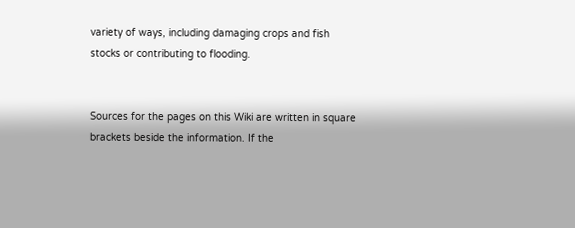variety of ways, including damaging crops and fish stocks or contributing to flooding.


Sources for the pages on this Wiki are written in square brackets beside the information. If the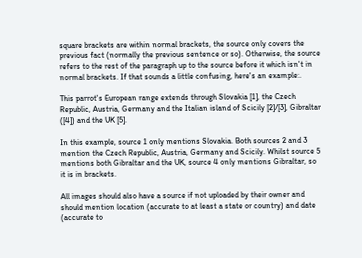square brackets are within normal brackets, the source only covers the previous fact (normally the previous sentence or so). Otherwise, the source refers to the rest of the paragraph up to the source before it which isn't in normal brackets. If that sounds a little confusing, here's an example:.

This parrot's European range extends through Slovakia [1], the Czech Republic, Austria, Germany and the Italian island of Scicily [2]/[3], Gibraltar ([4]) and the UK [5].

In this example, source 1 only mentions Slovakia. Both sources 2 and 3 mention the Czech Republic, Austria, Germany and Scicily. Whilst source 5 mentions both Gibraltar and the UK, source 4 only mentions Gibraltar, so it is in brackets.

All images should also have a source if not uploaded by their owner and should mention location (accurate to at least a state or country) and date (accurate to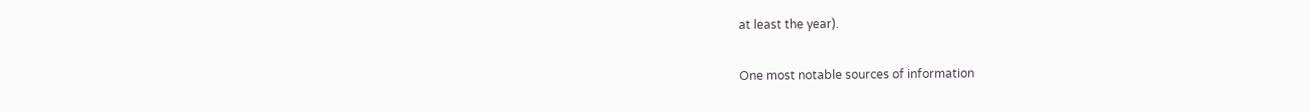at least the year).

One most notable sources of information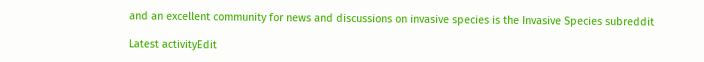and an excellent community for news and discussions on invasive species is the Invasive Species subreddit

Latest activityEdit